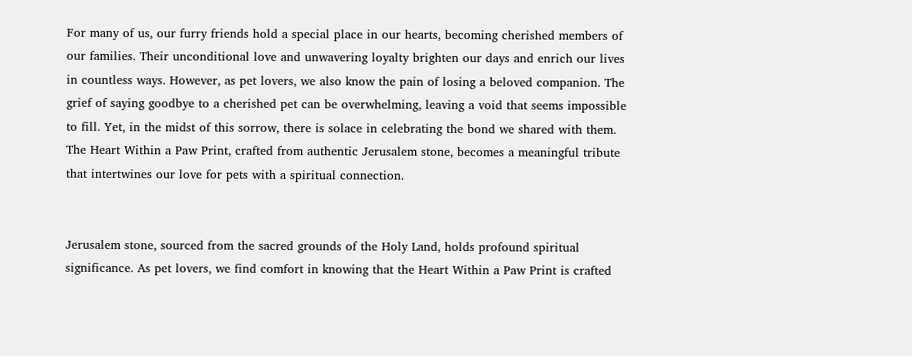For many of us, our furry friends hold a special place in our hearts, becoming cherished members of our families. Their unconditional love and unwavering loyalty brighten our days and enrich our lives in countless ways. However, as pet lovers, we also know the pain of losing a beloved companion. The grief of saying goodbye to a cherished pet can be overwhelming, leaving a void that seems impossible to fill. Yet, in the midst of this sorrow, there is solace in celebrating the bond we shared with them. The Heart Within a Paw Print, crafted from authentic Jerusalem stone, becomes a meaningful tribute that intertwines our love for pets with a spiritual connection.


Jerusalem stone, sourced from the sacred grounds of the Holy Land, holds profound spiritual significance. As pet lovers, we find comfort in knowing that the Heart Within a Paw Print is crafted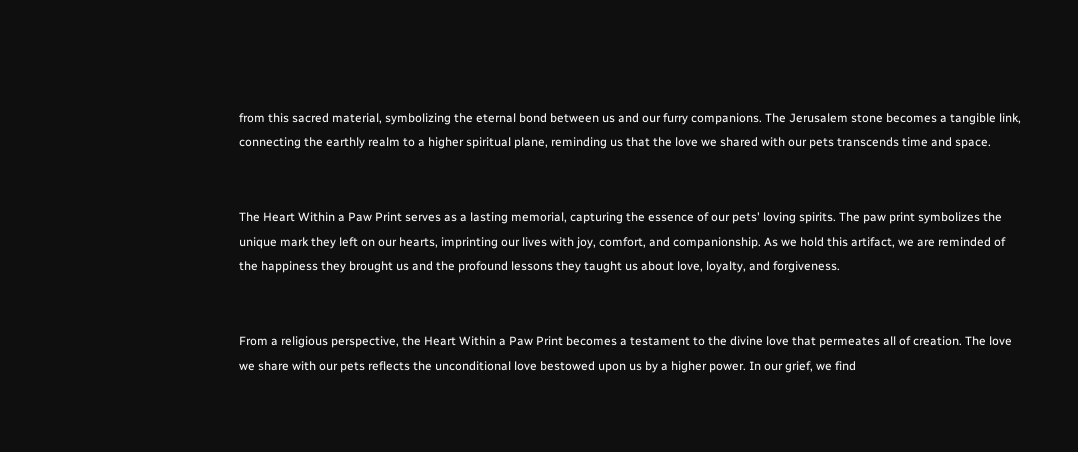from this sacred material, symbolizing the eternal bond between us and our furry companions. The Jerusalem stone becomes a tangible link, connecting the earthly realm to a higher spiritual plane, reminding us that the love we shared with our pets transcends time and space.


The Heart Within a Paw Print serves as a lasting memorial, capturing the essence of our pets' loving spirits. The paw print symbolizes the unique mark they left on our hearts, imprinting our lives with joy, comfort, and companionship. As we hold this artifact, we are reminded of the happiness they brought us and the profound lessons they taught us about love, loyalty, and forgiveness.


From a religious perspective, the Heart Within a Paw Print becomes a testament to the divine love that permeates all of creation. The love we share with our pets reflects the unconditional love bestowed upon us by a higher power. In our grief, we find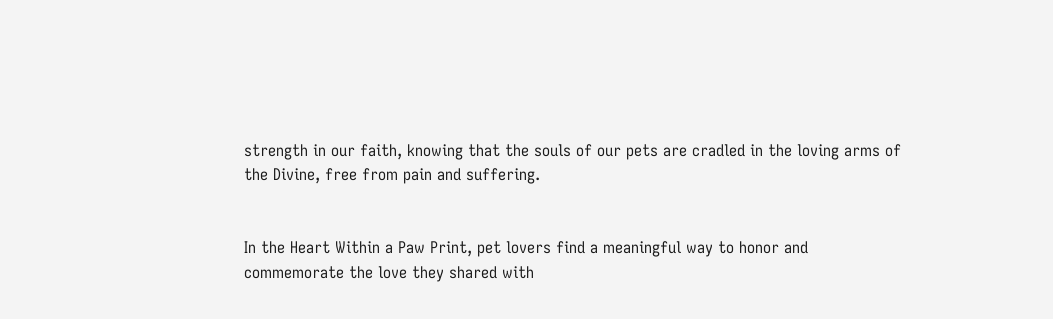strength in our faith, knowing that the souls of our pets are cradled in the loving arms of the Divine, free from pain and suffering.


In the Heart Within a Paw Print, pet lovers find a meaningful way to honor and commemorate the love they shared with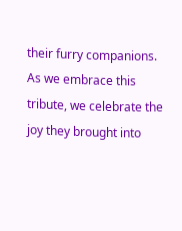their furry companions. As we embrace this tribute, we celebrate the joy they brought into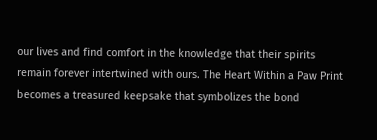our lives and find comfort in the knowledge that their spirits remain forever intertwined with ours. The Heart Within a Paw Print becomes a treasured keepsake that symbolizes the bond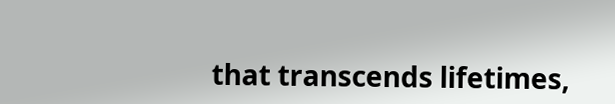that transcends lifetimes,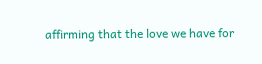affirming that the love we have for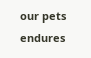our pets endures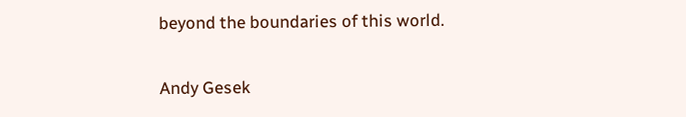beyond the boundaries of this world.

Andy Gesek